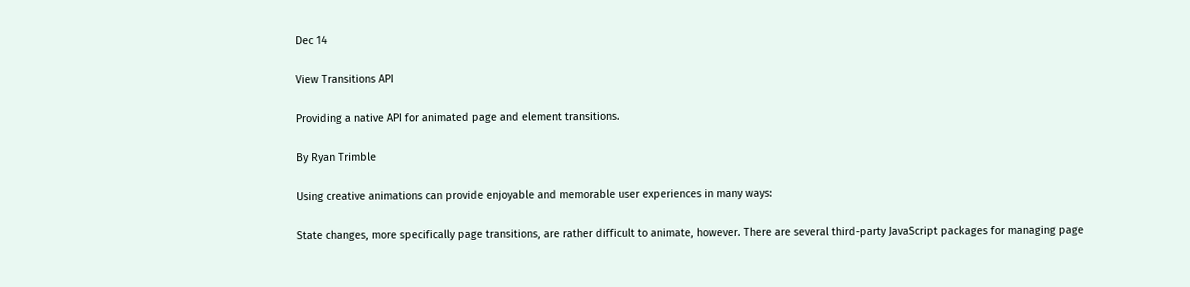Dec 14

View Transitions API

Providing a native API for animated page and element transitions.

By Ryan Trimble

Using creative animations can provide enjoyable and memorable user experiences in many ways:

State changes, more specifically page transitions, are rather difficult to animate, however. There are several third-party JavaScript packages for managing page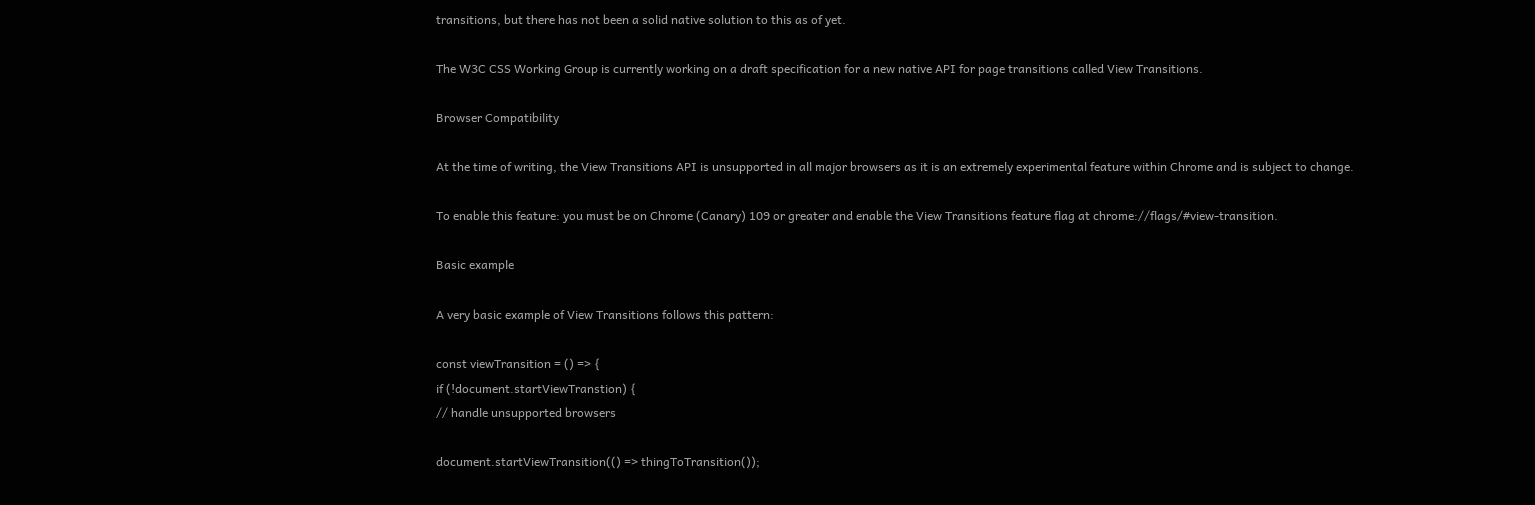transitions, but there has not been a solid native solution to this as of yet.

The W3C CSS Working Group is currently working on a draft specification for a new native API for page transitions called View Transitions.

Browser Compatibility

At the time of writing, the View Transitions API is unsupported in all major browsers as it is an extremely experimental feature within Chrome and is subject to change.

To enable this feature: you must be on Chrome (Canary) 109 or greater and enable the View Transitions feature flag at chrome://flags/#view-transition.

Basic example

A very basic example of View Transitions follows this pattern:

const viewTransition = () => {
if (!document.startViewTranstion) {
// handle unsupported browsers

document.startViewTransition(() => thingToTransition());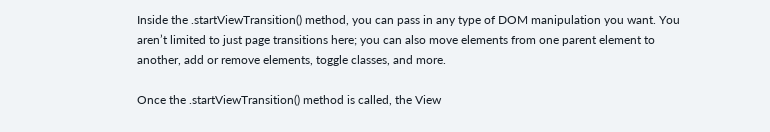Inside the .startViewTransition() method, you can pass in any type of DOM manipulation you want. You aren’t limited to just page transitions here; you can also move elements from one parent element to another, add or remove elements, toggle classes, and more.

Once the .startViewTransition() method is called, the View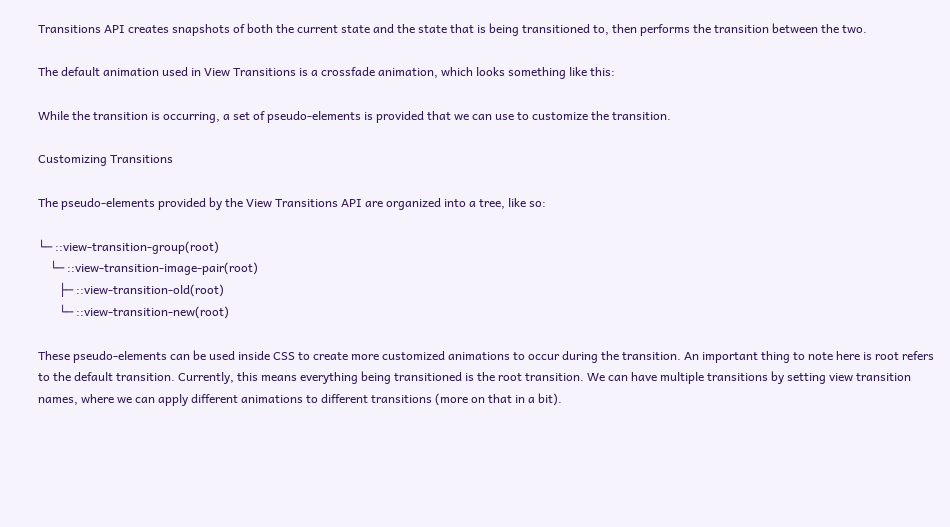Transitions API creates snapshots of both the current state and the state that is being transitioned to, then performs the transition between the two.

The default animation used in View Transitions is a crossfade animation, which looks something like this:

While the transition is occurring, a set of pseudo-elements is provided that we can use to customize the transition.

Customizing Transitions

The pseudo-elements provided by the View Transitions API are organized into a tree, like so:

└─ ::view-transition-group(root)
    └─ ::view-transition-image-pair(root)
       ├─ ::view-transition-old(root)
       └─ ::view-transition-new(root)

These pseudo-elements can be used inside CSS to create more customized animations to occur during the transition. An important thing to note here is root refers to the default transition. Currently, this means everything being transitioned is the root transition. We can have multiple transitions by setting view transition names, where we can apply different animations to different transitions (more on that in a bit).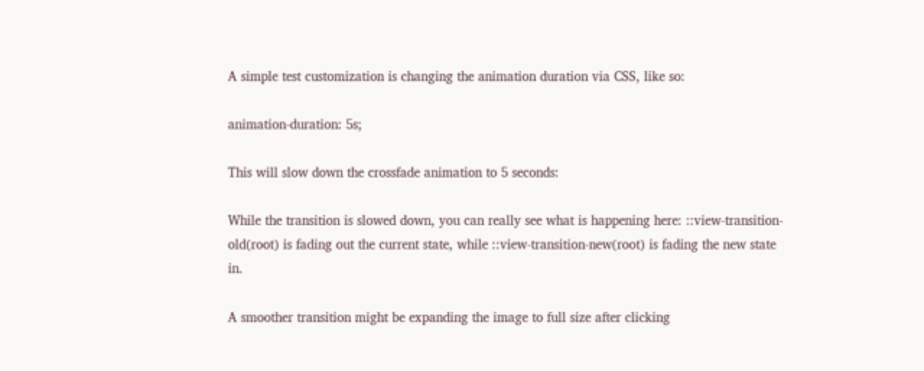A simple test customization is changing the animation duration via CSS, like so:

animation-duration: 5s;

This will slow down the crossfade animation to 5 seconds:

While the transition is slowed down, you can really see what is happening here: ::view-transition-old(root) is fading out the current state, while ::view-transition-new(root) is fading the new state in.

A smoother transition might be expanding the image to full size after clicking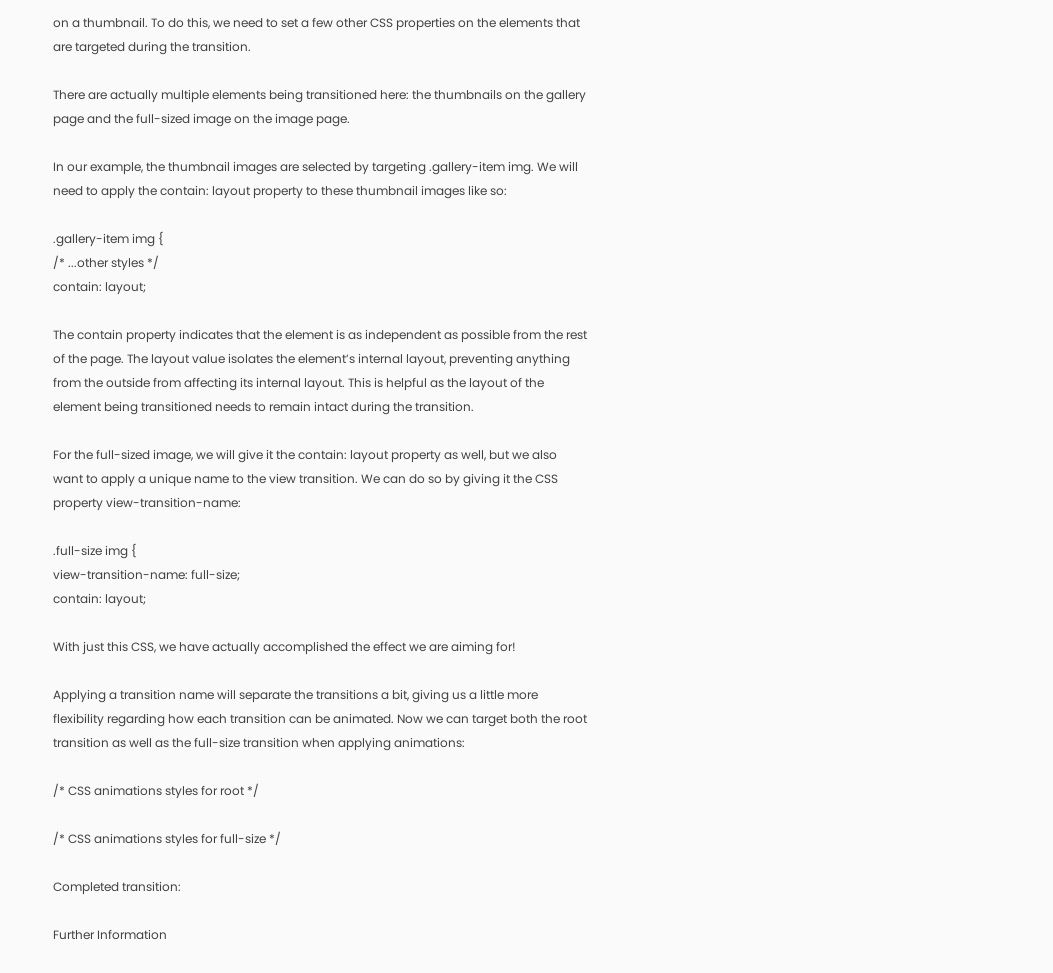on a thumbnail. To do this, we need to set a few other CSS properties on the elements that are targeted during the transition.

There are actually multiple elements being transitioned here: the thumbnails on the gallery page and the full-sized image on the image page.

In our example, the thumbnail images are selected by targeting .gallery-item img. We will need to apply the contain: layout property to these thumbnail images like so:

.gallery-item img {
/* ...other styles */
contain: layout;

The contain property indicates that the element is as independent as possible from the rest of the page. The layout value isolates the element’s internal layout, preventing anything from the outside from affecting its internal layout. This is helpful as the layout of the element being transitioned needs to remain intact during the transition.

For the full-sized image, we will give it the contain: layout property as well, but we also want to apply a unique name to the view transition. We can do so by giving it the CSS property view-transition-name:

.full-size img {
view-transition-name: full-size;
contain: layout;

With just this CSS, we have actually accomplished the effect we are aiming for!

Applying a transition name will separate the transitions a bit, giving us a little more flexibility regarding how each transition can be animated. Now we can target both the root transition as well as the full-size transition when applying animations:

/* CSS animations styles for root */

/* CSS animations styles for full-size */

Completed transition:

Further Information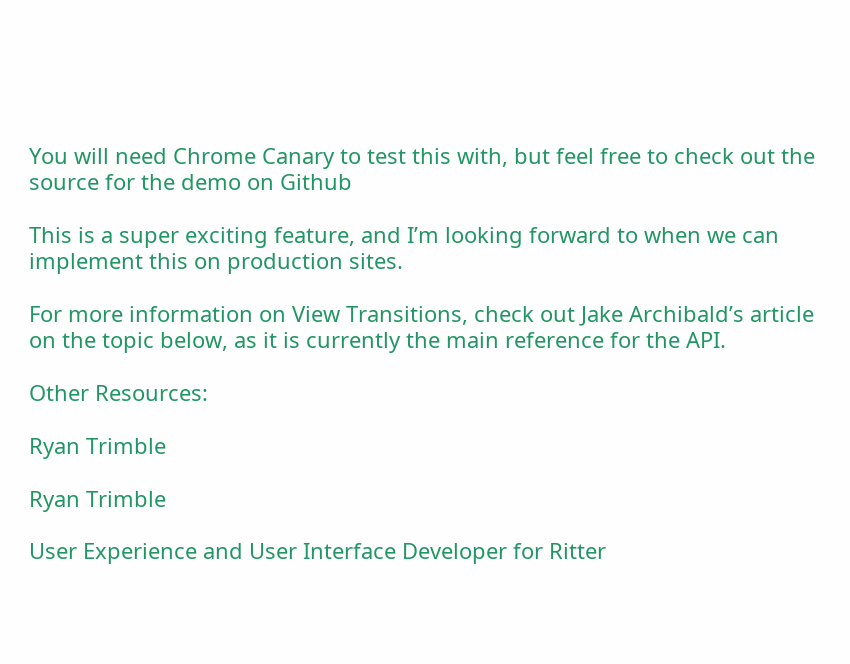You will need Chrome Canary to test this with, but feel free to check out the source for the demo on Github

This is a super exciting feature, and I’m looking forward to when we can implement this on production sites.

For more information on View Transitions, check out Jake Archibald’s article on the topic below, as it is currently the main reference for the API.

Other Resources:

Ryan Trimble

Ryan Trimble

User Experience and User Interface Developer for Ritter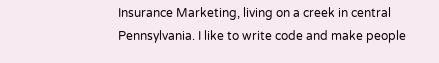Insurance Marketing, living on a creek in central Pennsylvania. I like to write code and make people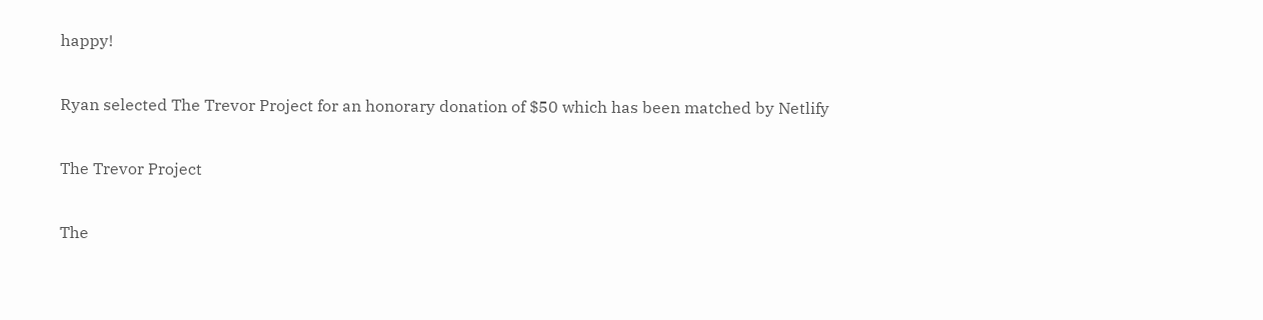happy!

Ryan selected The Trevor Project for an honorary donation of $50 which has been matched by Netlify

The Trevor Project

The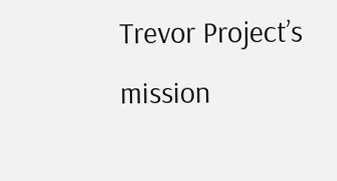Trevor Project’s mission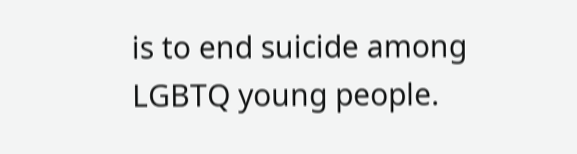is to end suicide among LGBTQ young people.